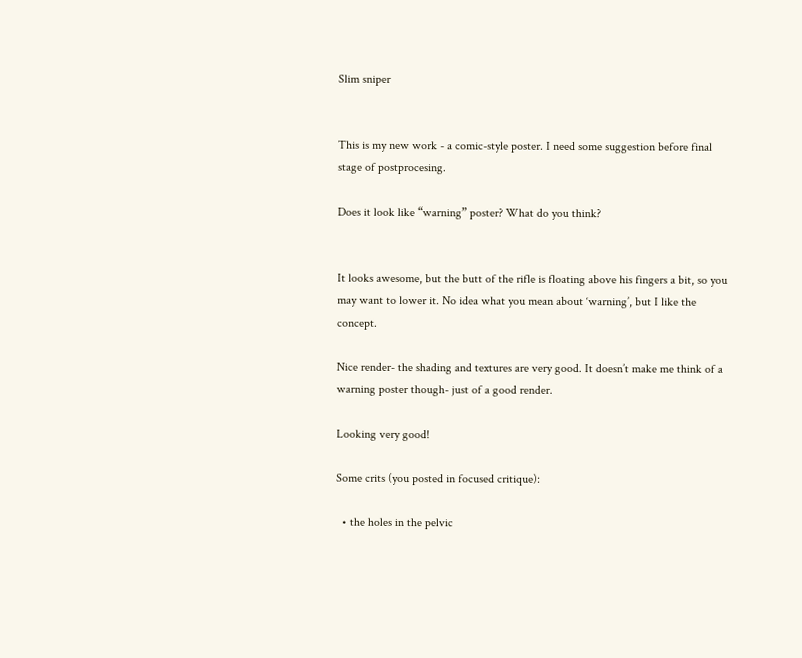Slim sniper


This is my new work - a comic-style poster. I need some suggestion before final stage of postprocesing.

Does it look like “warning” poster? What do you think?


It looks awesome, but the butt of the rifle is floating above his fingers a bit, so you may want to lower it. No idea what you mean about ‘warning’, but I like the concept.

Nice render- the shading and textures are very good. It doesn’t make me think of a warning poster though- just of a good render.

Looking very good!

Some crits (you posted in focused critique):

  • the holes in the pelvic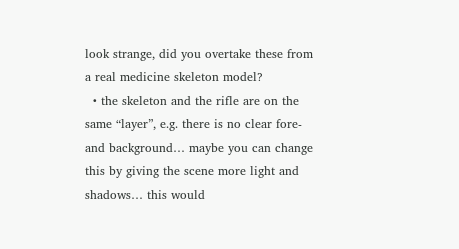look strange, did you overtake these from a real medicine skeleton model?
  • the skeleton and the rifle are on the same “layer”, e.g. there is no clear fore- and background… maybe you can change this by giving the scene more light and shadows… this would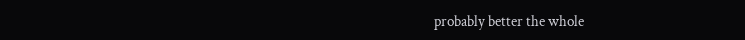probably better the whole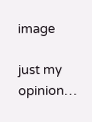image

just my opinion…